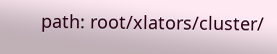path: root/xlators/cluster/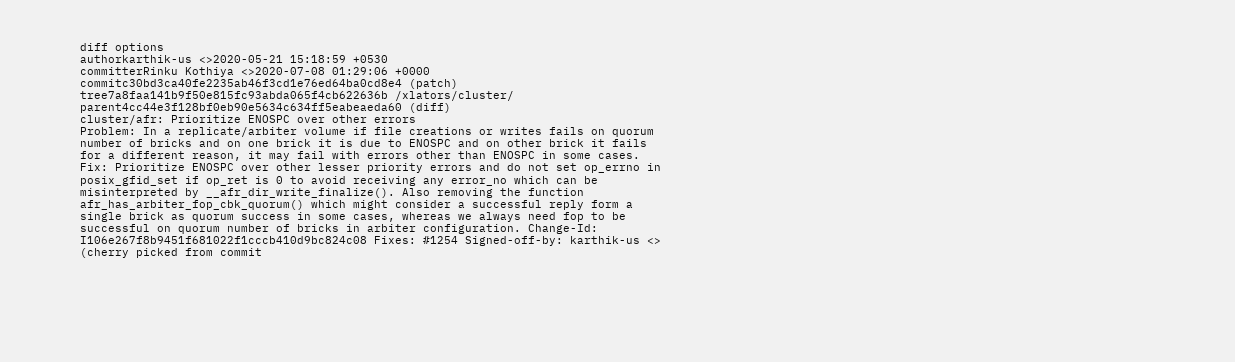diff options
authorkarthik-us <>2020-05-21 15:18:59 +0530
committerRinku Kothiya <>2020-07-08 01:29:06 +0000
commitc30bd3ca40fe2235ab46f3cd1e76ed64ba0cd8e4 (patch)
tree7a8faa141b9f50e815fc93abda065f4cb622636b /xlators/cluster/
parent4cc44e3f128bf0eb90e5634c634ff5eabeaeda60 (diff)
cluster/afr: Prioritize ENOSPC over other errors
Problem: In a replicate/arbiter volume if file creations or writes fails on quorum number of bricks and on one brick it is due to ENOSPC and on other brick it fails for a different reason, it may fail with errors other than ENOSPC in some cases. Fix: Prioritize ENOSPC over other lesser priority errors and do not set op_errno in posix_gfid_set if op_ret is 0 to avoid receiving any error_no which can be misinterpreted by __afr_dir_write_finalize(). Also removing the function afr_has_arbiter_fop_cbk_quorum() which might consider a successful reply form a single brick as quorum success in some cases, whereas we always need fop to be successful on quorum number of bricks in arbiter configuration. Change-Id: I106e267f8b9451f681022f1cccb410d9bc824c08 Fixes: #1254 Signed-off-by: karthik-us <> (cherry picked from commit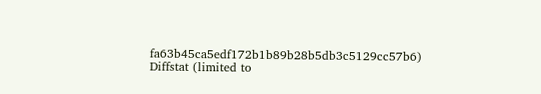fa63b45ca5edf172b1b89b28b5db3c5129cc57b6)
Diffstat (limited to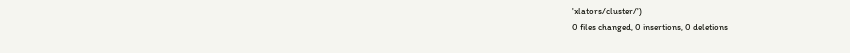'xlators/cluster/')
0 files changed, 0 insertions, 0 deletions